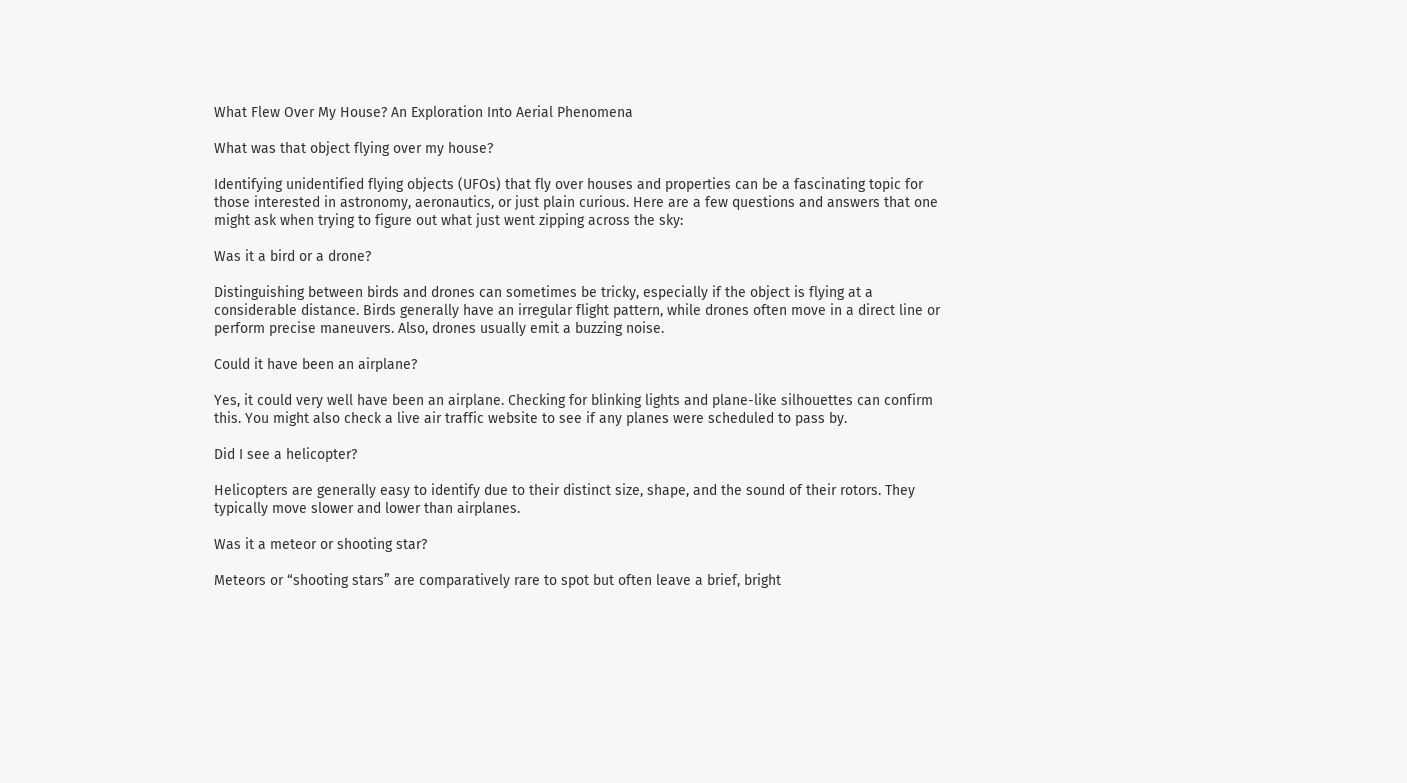What Flew Over My House? An Exploration Into Aerial Phenomena

What was that object flying over my house?

Identifying unidentified flying objects (UFOs) that fly over houses and properties can be a fascinating topic for those interested in astronomy, aeronautics, or just plain curious. Here are a few questions and answers that one might ask when trying to figure out what just went zipping across the sky:

Was it a bird or a drone?

Distinguishing between birds and drones can sometimes be tricky, especially if the object is flying at a considerable distance. Birds generally have an irregular flight pattern, while drones often move in a direct line or perform precise maneuvers. Also, drones usually emit a buzzing noise.

Could it have been an airplane?

Yes, it could very well have been an airplane. Checking for blinking lights and plane-like silhouettes can confirm this. You might also check a live air traffic website to see if any planes were scheduled to pass by.

Did I see a helicopter?

Helicopters are generally easy to identify due to their distinct size, shape, and the sound of their rotors. They typically move slower and lower than airplanes.

Was it a meteor or shooting star?

Meteors or “shooting stars” are comparatively rare to spot but often leave a brief, bright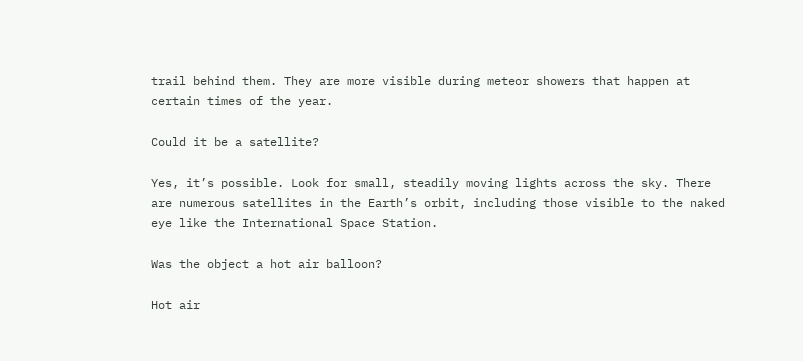trail behind them. They are more visible during meteor showers that happen at certain times of the year.

Could it be a satellite?

Yes, it’s possible. Look for small, steadily moving lights across the sky. There are numerous satellites in the Earth’s orbit, including those visible to the naked eye like the International Space Station.

Was the object a hot air balloon?

Hot air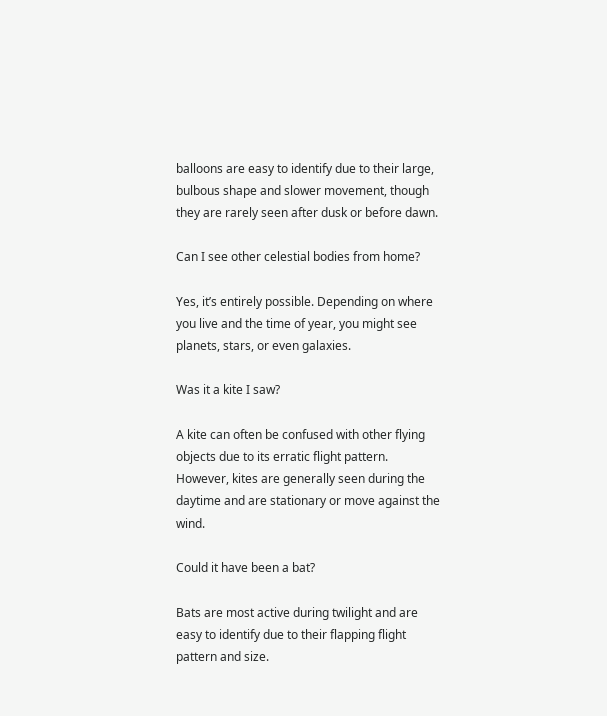balloons are easy to identify due to their large, bulbous shape and slower movement, though they are rarely seen after dusk or before dawn.

Can I see other celestial bodies from home?

Yes, it’s entirely possible. Depending on where you live and the time of year, you might see planets, stars, or even galaxies.

Was it a kite I saw?

A kite can often be confused with other flying objects due to its erratic flight pattern. However, kites are generally seen during the daytime and are stationary or move against the wind.

Could it have been a bat?

Bats are most active during twilight and are easy to identify due to their flapping flight pattern and size.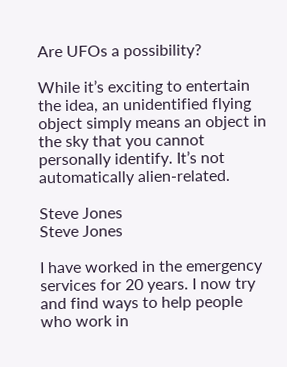Are UFOs a possibility?

While it’s exciting to entertain the idea, an unidentified flying object simply means an object in the sky that you cannot personally identify. It’s not automatically alien-related.

Steve Jones
Steve Jones

I have worked in the emergency services for 20 years. I now try and find ways to help people who work in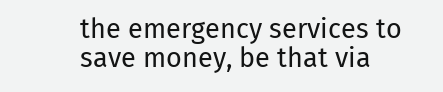the emergency services to save money, be that via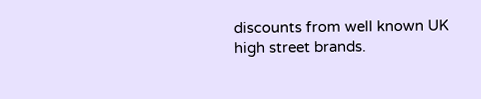discounts from well known UK high street brands.